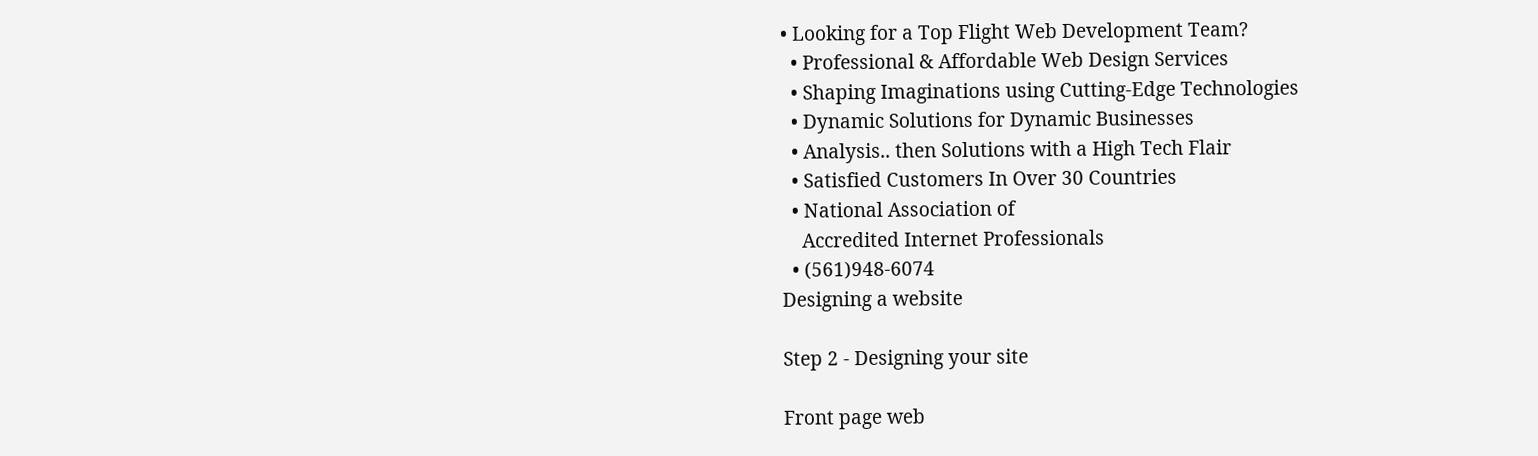• Looking for a Top Flight Web Development Team?
  • Professional & Affordable Web Design Services
  • Shaping Imaginations using Cutting-Edge Technologies
  • Dynamic Solutions for Dynamic Businesses
  • Analysis.. then Solutions with a High Tech Flair
  • Satisfied Customers In Over 30 Countries
  • National Association of
    Accredited Internet Professionals
  • (561)948-6074
Designing a website

Step 2 - Designing your site

Front page web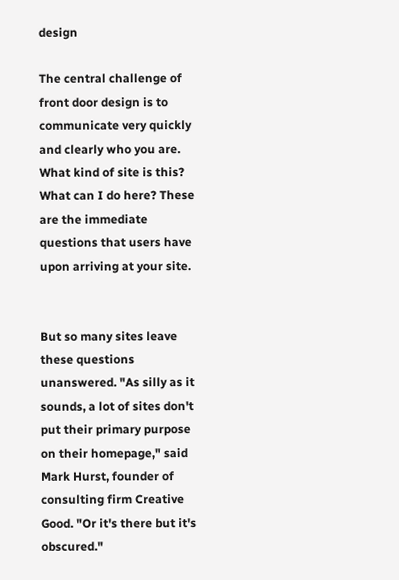design

The central challenge of front door design is to communicate very quickly and clearly who you are. What kind of site is this? What can I do here? These are the immediate questions that users have upon arriving at your site.


But so many sites leave these questions unanswered. "As silly as it sounds, a lot of sites don't put their primary purpose on their homepage," said Mark Hurst, founder of consulting firm Creative Good. "Or it's there but it's obscured."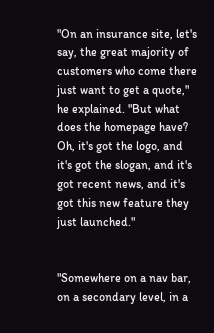"On an insurance site, let's say, the great majority of customers who come there just want to get a quote," he explained. "But what does the homepage have? Oh, it's got the logo, and it's got the slogan, and it's got recent news, and it's got this new feature they just launched."


"Somewhere on a nav bar, on a secondary level, in a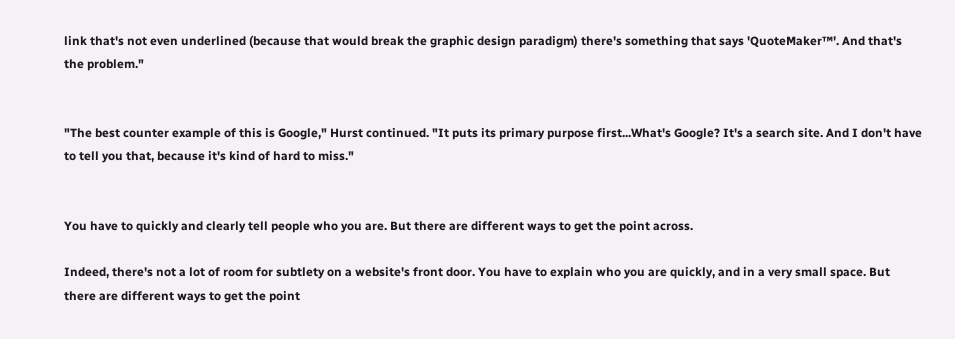link that's not even underlined (because that would break the graphic design paradigm) there's something that says 'QuoteMaker™'. And that's the problem."


"The best counter example of this is Google," Hurst continued. "It puts its primary purpose first...What's Google? It's a search site. And I don't have to tell you that, because it's kind of hard to miss."


You have to quickly and clearly tell people who you are. But there are different ways to get the point across.

Indeed, there's not a lot of room for subtlety on a website's front door. You have to explain who you are quickly, and in a very small space. But there are different ways to get the point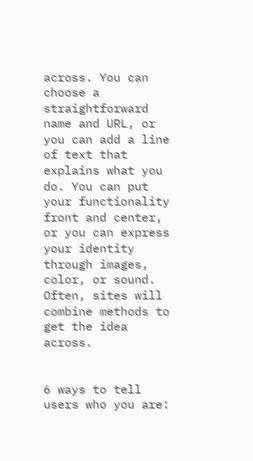across. You can choose a straightforward name and URL, or you can add a line of text that explains what you do. You can put your functionality front and center, or you can express your identity through images, color, or sound. Often, sites will combine methods to get the idea across.


6 ways to tell users who you are: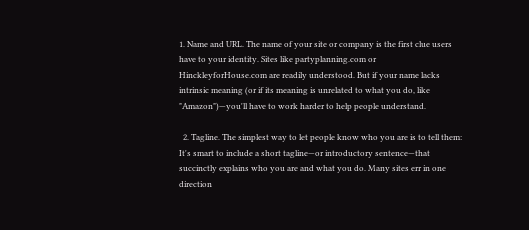1. Name and URL. The name of your site or company is the first clue users have to your identity. Sites like partyplanning.com or HinckleyforHouse.com are readily understood. But if your name lacks intrinsic meaning (or if its meaning is unrelated to what you do, like "Amazon")—you'll have to work harder to help people understand.

  2. Tagline. The simplest way to let people know who you are is to tell them: It's smart to include a short tagline—or introductory sentence—that succinctly explains who you are and what you do. Many sites err in one direction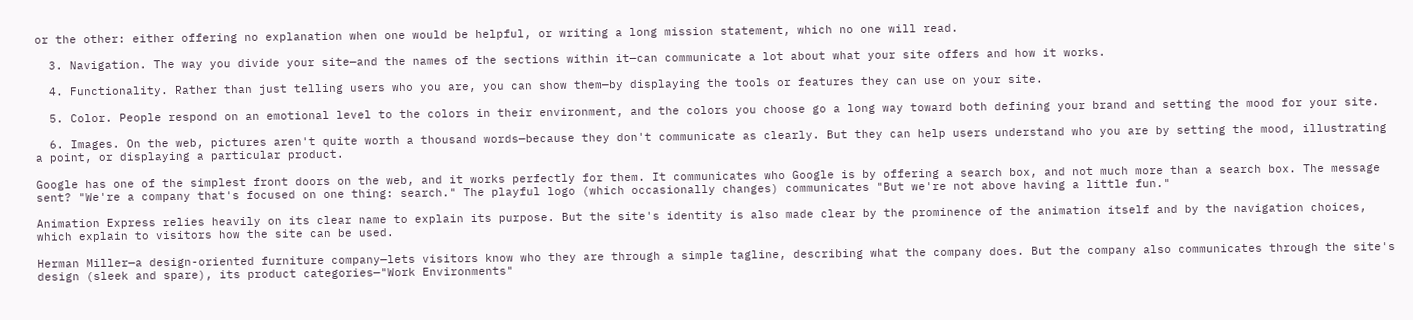or the other: either offering no explanation when one would be helpful, or writing a long mission statement, which no one will read.

  3. Navigation. The way you divide your site—and the names of the sections within it—can communicate a lot about what your site offers and how it works.

  4. Functionality. Rather than just telling users who you are, you can show them—by displaying the tools or features they can use on your site.

  5. Color. People respond on an emotional level to the colors in their environment, and the colors you choose go a long way toward both defining your brand and setting the mood for your site.

  6. Images. On the web, pictures aren't quite worth a thousand words—because they don't communicate as clearly. But they can help users understand who you are by setting the mood, illustrating a point, or displaying a particular product.

Google has one of the simplest front doors on the web, and it works perfectly for them. It communicates who Google is by offering a search box, and not much more than a search box. The message sent? "We're a company that's focused on one thing: search." The playful logo (which occasionally changes) communicates "But we're not above having a little fun."

Animation Express relies heavily on its clear name to explain its purpose. But the site's identity is also made clear by the prominence of the animation itself and by the navigation choices, which explain to visitors how the site can be used.

Herman Miller—a design-oriented furniture company—lets visitors know who they are through a simple tagline, describing what the company does. But the company also communicates through the site's design (sleek and spare), its product categories—"Work Environments"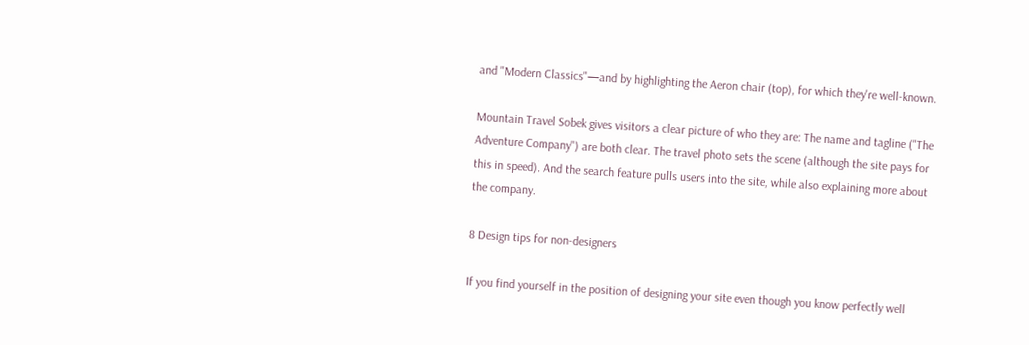and "Modern Classics"—and by highlighting the Aeron chair (top), for which they're well-known.

Mountain Travel Sobek gives visitors a clear picture of who they are: The name and tagline ("The Adventure Company") are both clear. The travel photo sets the scene (although the site pays for this in speed). And the search feature pulls users into the site, while also explaining more about the company.

8 Design tips for non-designers

If you find yourself in the position of designing your site even though you know perfectly well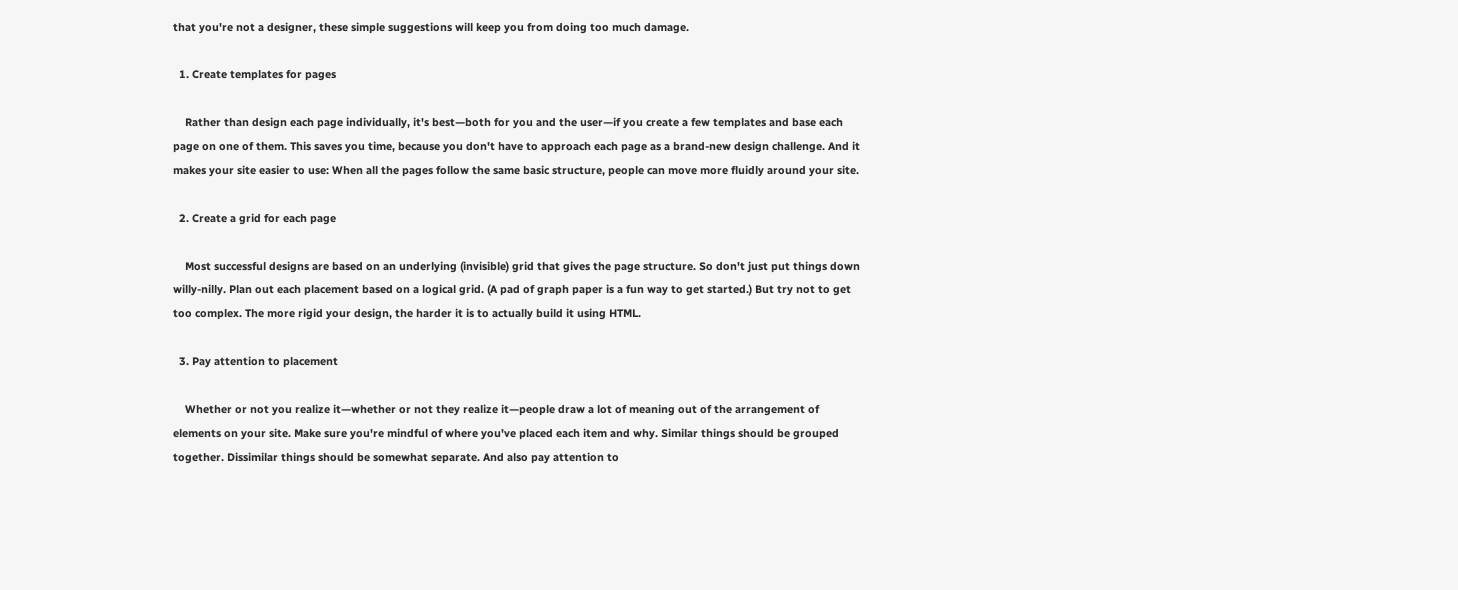that you're not a designer, these simple suggestions will keep you from doing too much damage.

  1. Create templates for pages

    Rather than design each page individually, it's best—both for you and the user—if you create a few templates and base each page on one of them. This saves you time, because you don't have to approach each page as a brand-new design challenge. And it makes your site easier to use: When all the pages follow the same basic structure, people can move more fluidly around your site.

  2. Create a grid for each page

    Most successful designs are based on an underlying (invisible) grid that gives the page structure. So don't just put things down willy-nilly. Plan out each placement based on a logical grid. (A pad of graph paper is a fun way to get started.) But try not to get too complex. The more rigid your design, the harder it is to actually build it using HTML.

  3. Pay attention to placement

    Whether or not you realize it—whether or not they realize it—people draw a lot of meaning out of the arrangement of elements on your site. Make sure you're mindful of where you've placed each item and why. Similar things should be grouped together. Dissimilar things should be somewhat separate. And also pay attention to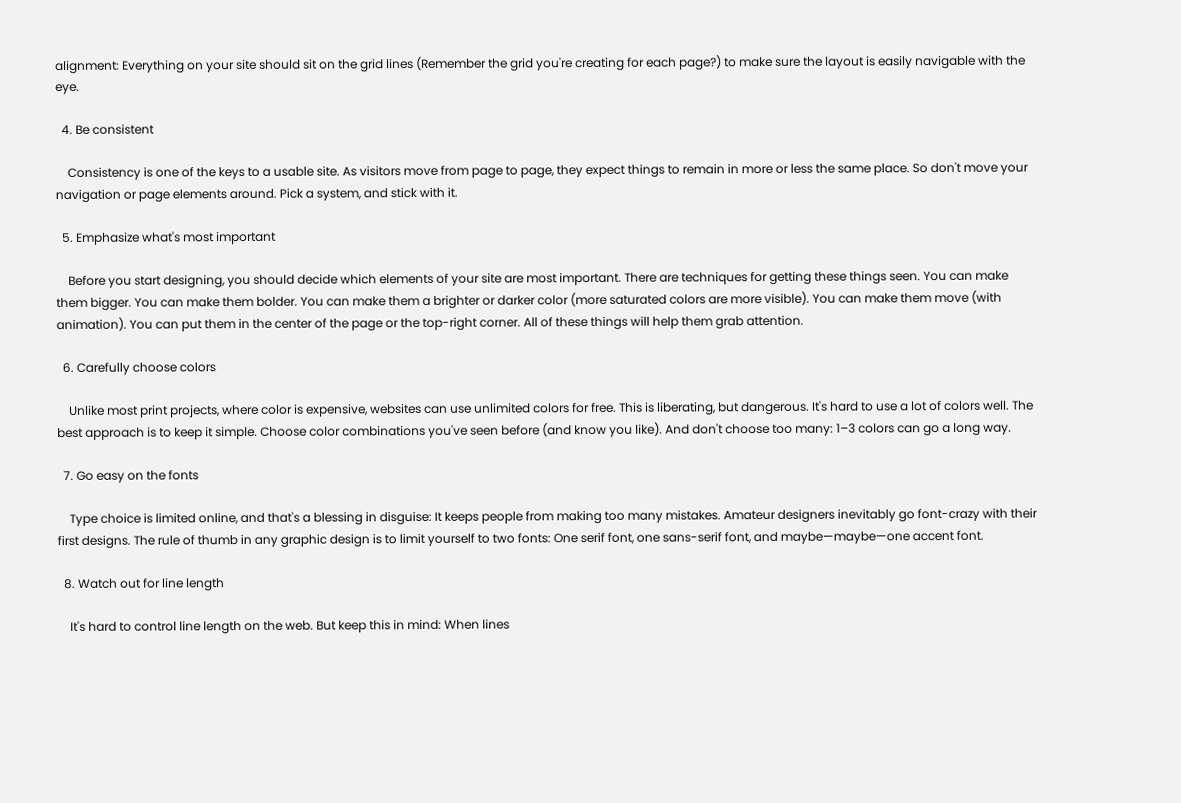alignment: Everything on your site should sit on the grid lines (Remember the grid you're creating for each page?) to make sure the layout is easily navigable with the eye.

  4. Be consistent

    Consistency is one of the keys to a usable site. As visitors move from page to page, they expect things to remain in more or less the same place. So don't move your navigation or page elements around. Pick a system, and stick with it.

  5. Emphasize what's most important

    Before you start designing, you should decide which elements of your site are most important. There are techniques for getting these things seen. You can make them bigger. You can make them bolder. You can make them a brighter or darker color (more saturated colors are more visible). You can make them move (with animation). You can put them in the center of the page or the top-right corner. All of these things will help them grab attention.

  6. Carefully choose colors

    Unlike most print projects, where color is expensive, websites can use unlimited colors for free. This is liberating, but dangerous. It's hard to use a lot of colors well. The best approach is to keep it simple. Choose color combinations you've seen before (and know you like). And don't choose too many: 1–3 colors can go a long way.

  7. Go easy on the fonts

    Type choice is limited online, and that's a blessing in disguise: It keeps people from making too many mistakes. Amateur designers inevitably go font-crazy with their first designs. The rule of thumb in any graphic design is to limit yourself to two fonts: One serif font, one sans-serif font, and maybe—maybe—one accent font.

  8. Watch out for line length

    It's hard to control line length on the web. But keep this in mind: When lines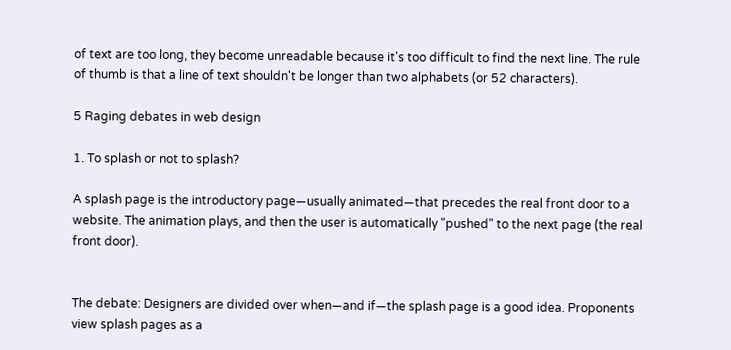of text are too long, they become unreadable because it's too difficult to find the next line. The rule of thumb is that a line of text shouldn't be longer than two alphabets (or 52 characters).

5 Raging debates in web design

1. To splash or not to splash?

A splash page is the introductory page—usually animated—that precedes the real front door to a website. The animation plays, and then the user is automatically "pushed" to the next page (the real front door).


The debate: Designers are divided over when—and if—the splash page is a good idea. Proponents view splash pages as a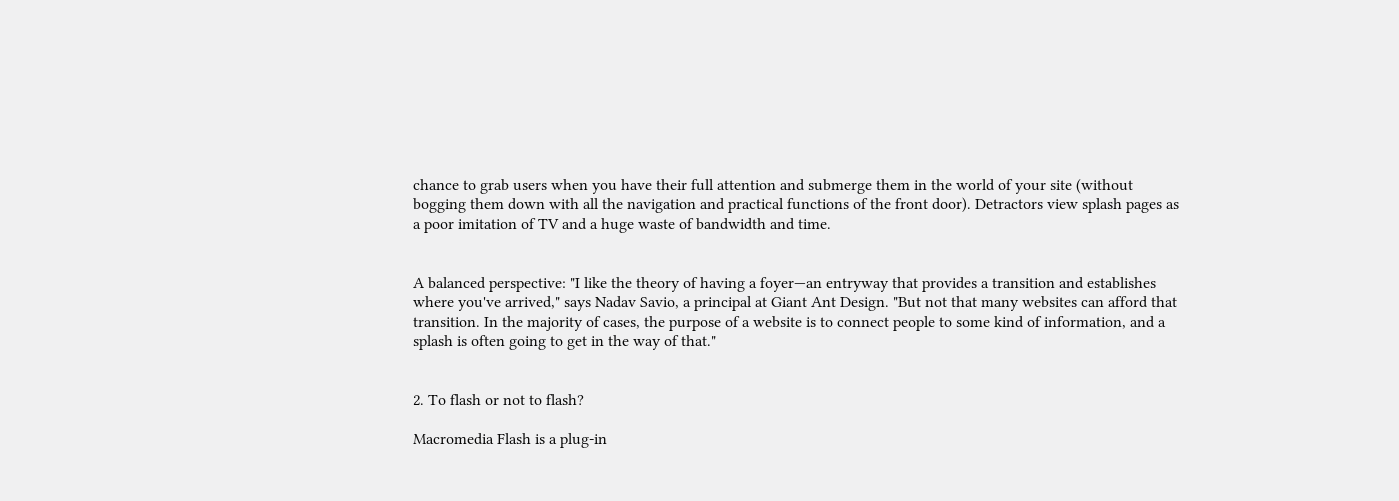chance to grab users when you have their full attention and submerge them in the world of your site (without bogging them down with all the navigation and practical functions of the front door). Detractors view splash pages as a poor imitation of TV and a huge waste of bandwidth and time.


A balanced perspective: "I like the theory of having a foyer—an entryway that provides a transition and establishes where you've arrived," says Nadav Savio, a principal at Giant Ant Design. "But not that many websites can afford that transition. In the majority of cases, the purpose of a website is to connect people to some kind of information, and a splash is often going to get in the way of that."


2. To flash or not to flash?

Macromedia Flash is a plug-in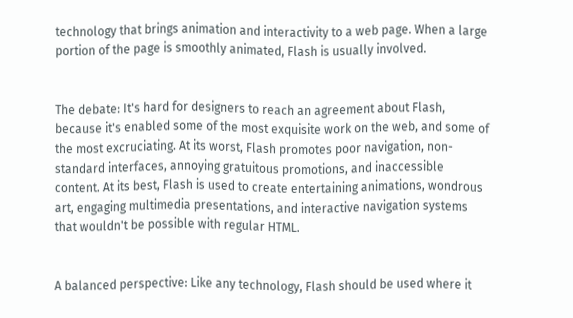technology that brings animation and interactivity to a web page. When a large portion of the page is smoothly animated, Flash is usually involved.


The debate: It's hard for designers to reach an agreement about Flash, because it's enabled some of the most exquisite work on the web, and some of the most excruciating. At its worst, Flash promotes poor navigation, non-standard interfaces, annoying gratuitous promotions, and inaccessible content. At its best, Flash is used to create entertaining animations, wondrous art, engaging multimedia presentations, and interactive navigation systems that wouldn't be possible with regular HTML.


A balanced perspective: Like any technology, Flash should be used where it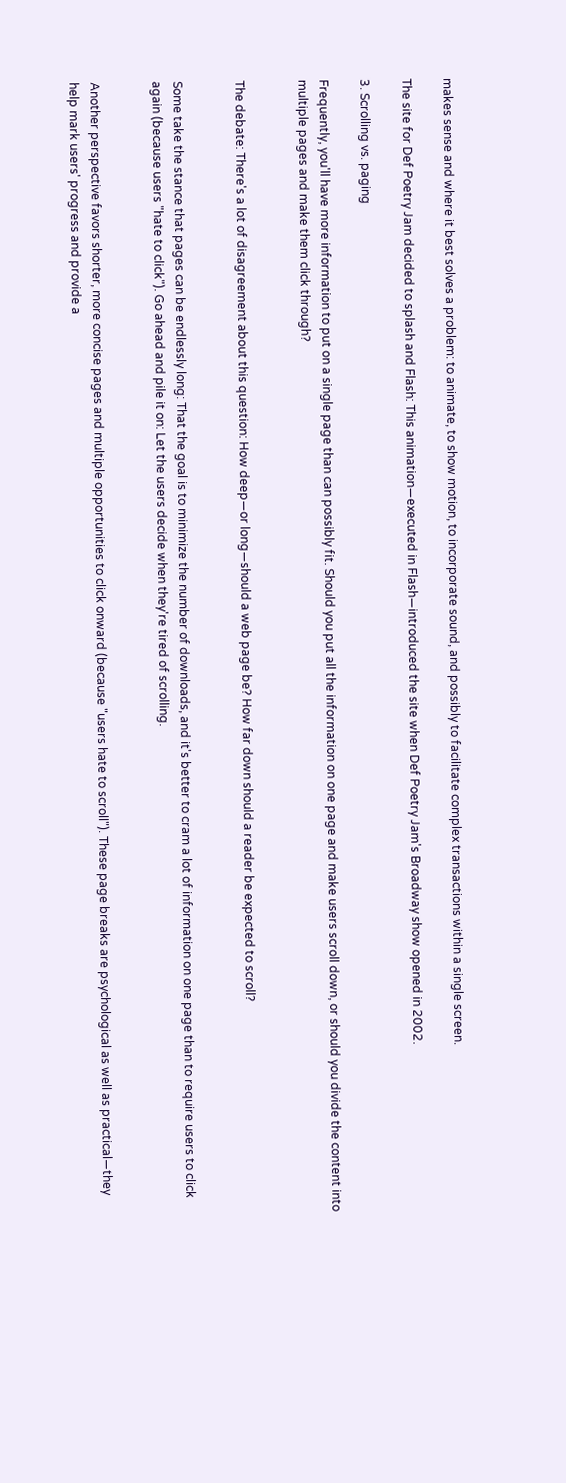makes sense and where it best solves a problem: to animate, to show motion, to incorporate sound, and possibly to facilitate complex transactions within a single screen.

The site for Def Poetry Jam decided to splash and Flash: This animation—executed in Flash—introduced the site when Def Poetry Jam's Broadway show opened in 2002.

3. Scrolling vs. paging

Frequently, you'll have more information to put on a single page than can possibly fit. Should you put all the information on one page and make users scroll down, or should you divide the content into multiple pages and make them click through?


The debate: There's a lot of disagreement about this question: How deep—or long—should a web page be? How far down should a reader be expected to scroll?


Some take the stance that pages can be endlessly long: That the goal is to minimize the number of downloads, and it's better to cram a lot of information on one page than to require users to click again (because users "hate to click"). Go ahead and pile it on: Let the users decide when they're tired of scrolling.


Another perspective favors shorter, more concise pages and multiple opportunities to click onward (because "users hate to scroll"). These page breaks are psychological as well as practical—they help mark users' progress and provide a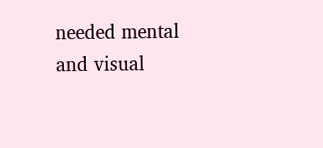needed mental and visual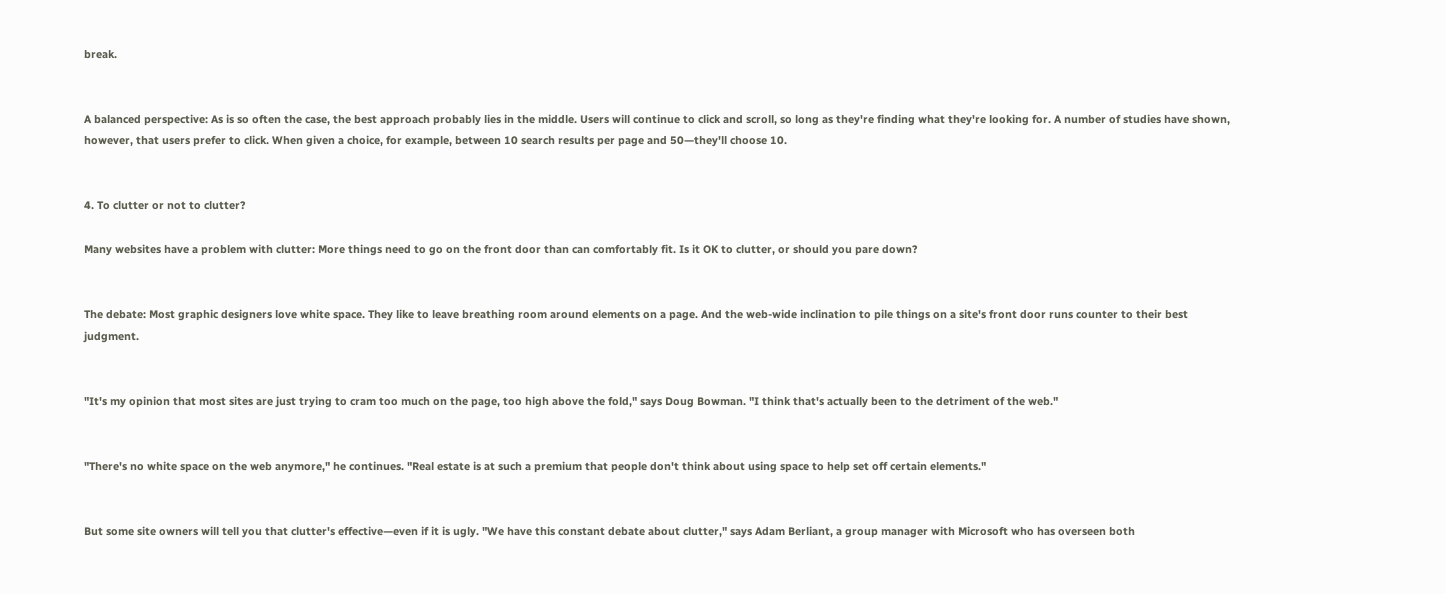break.


A balanced perspective: As is so often the case, the best approach probably lies in the middle. Users will continue to click and scroll, so long as they're finding what they're looking for. A number of studies have shown, however, that users prefer to click. When given a choice, for example, between 10 search results per page and 50—they'll choose 10.


4. To clutter or not to clutter?

Many websites have a problem with clutter: More things need to go on the front door than can comfortably fit. Is it OK to clutter, or should you pare down?


The debate: Most graphic designers love white space. They like to leave breathing room around elements on a page. And the web-wide inclination to pile things on a site's front door runs counter to their best judgment.


"It's my opinion that most sites are just trying to cram too much on the page, too high above the fold," says Doug Bowman. "I think that's actually been to the detriment of the web."


"There's no white space on the web anymore," he continues. "Real estate is at such a premium that people don't think about using space to help set off certain elements."


But some site owners will tell you that clutter's effective—even if it is ugly. "We have this constant debate about clutter," says Adam Berliant, a group manager with Microsoft who has overseen both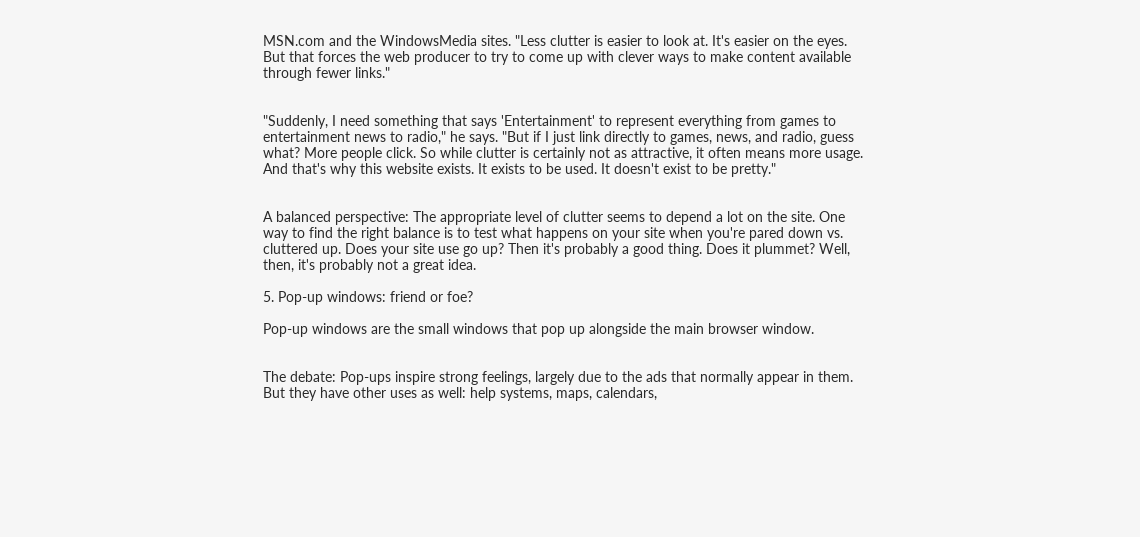MSN.com and the WindowsMedia sites. "Less clutter is easier to look at. It's easier on the eyes. But that forces the web producer to try to come up with clever ways to make content available through fewer links."


"Suddenly, I need something that says 'Entertainment' to represent everything from games to entertainment news to radio," he says. "But if I just link directly to games, news, and radio, guess what? More people click. So while clutter is certainly not as attractive, it often means more usage. And that's why this website exists. It exists to be used. It doesn't exist to be pretty."


A balanced perspective: The appropriate level of clutter seems to depend a lot on the site. One way to find the right balance is to test what happens on your site when you're pared down vs. cluttered up. Does your site use go up? Then it's probably a good thing. Does it plummet? Well, then, it's probably not a great idea.

5. Pop-up windows: friend or foe?

Pop-up windows are the small windows that pop up alongside the main browser window.


The debate: Pop-ups inspire strong feelings, largely due to the ads that normally appear in them. But they have other uses as well: help systems, maps, calendars,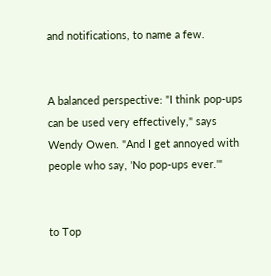and notifications, to name a few.


A balanced perspective: "I think pop-ups can be used very effectively," says Wendy Owen. "And I get annoyed with people who say, 'No pop-ups ever.'"


to Top